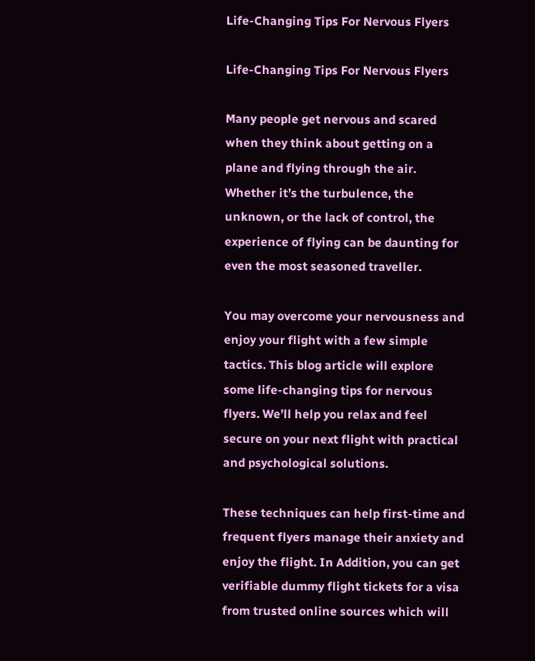Life-Changing Tips For Nervous Flyers

Life-Changing Tips For Nervous Flyers

Many people get nervous and scared when they think about getting on a plane and flying through the air. Whether it’s the turbulence, the unknown, or the lack of control, the experience of flying can be daunting for even the most seasoned traveller.

You may overcome your nervousness and enjoy your flight with a few simple tactics. This blog article will explore some life-changing tips for nervous flyers. We’ll help you relax and feel secure on your next flight with practical and psychological solutions.

These techniques can help first-time and frequent flyers manage their anxiety and enjoy the flight. In Addition, you can get verifiable dummy flight tickets for a visa from trusted online sources which will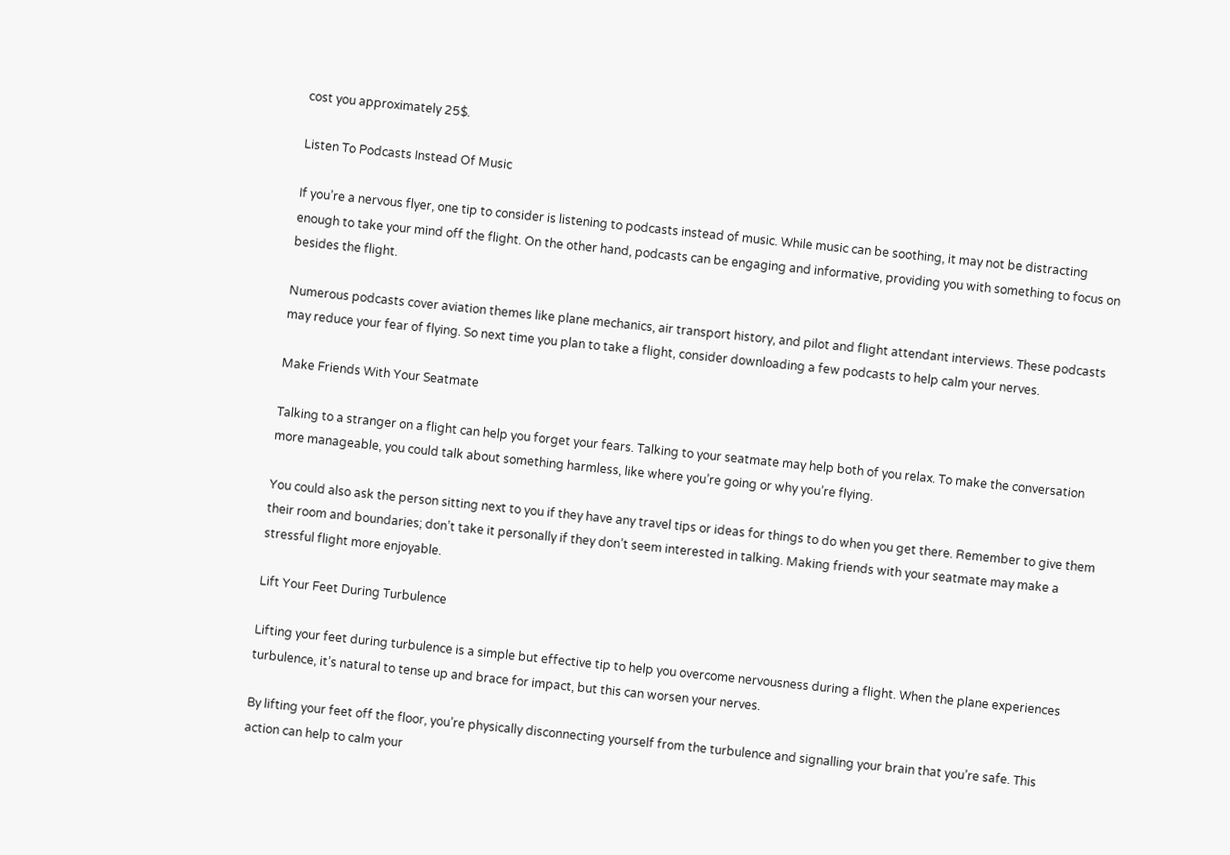cost you approximately 25$.

Listen To Podcasts Instead Of Music

If you’re a nervous flyer, one tip to consider is listening to podcasts instead of music. While music can be soothing, it may not be distracting enough to take your mind off the flight. On the other hand, podcasts can be engaging and informative, providing you with something to focus on besides the flight.

Numerous podcasts cover aviation themes like plane mechanics, air transport history, and pilot and flight attendant interviews. These podcasts may reduce your fear of flying. So next time you plan to take a flight, consider downloading a few podcasts to help calm your nerves.

Make Friends With Your Seatmate

Talking to a stranger on a flight can help you forget your fears. Talking to your seatmate may help both of you relax. To make the conversation more manageable, you could talk about something harmless, like where you’re going or why you’re flying.

You could also ask the person sitting next to you if they have any travel tips or ideas for things to do when you get there. Remember to give them their room and boundaries; don’t take it personally if they don’t seem interested in talking. Making friends with your seatmate may make a stressful flight more enjoyable.

Lift Your Feet During Turbulence

Lifting your feet during turbulence is a simple but effective tip to help you overcome nervousness during a flight. When the plane experiences turbulence, it’s natural to tense up and brace for impact, but this can worsen your nerves.

By lifting your feet off the floor, you’re physically disconnecting yourself from the turbulence and signalling your brain that you’re safe. This action can help to calm your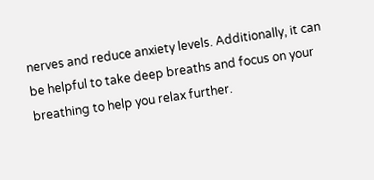nerves and reduce anxiety levels. Additionally, it can be helpful to take deep breaths and focus on your breathing to help you relax further.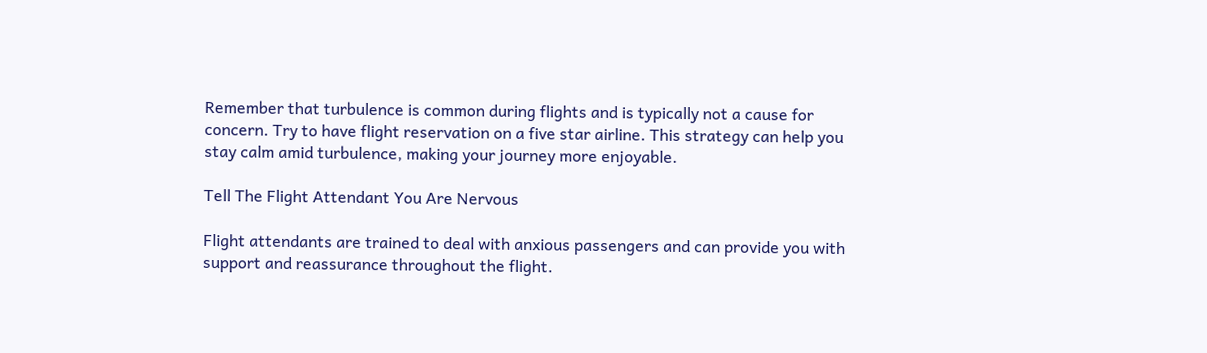Remember that turbulence is common during flights and is typically not a cause for concern. Try to have flight reservation on a five star airline. This strategy can help you stay calm amid turbulence, making your journey more enjoyable.

Tell The Flight Attendant You Are Nervous

Flight attendants are trained to deal with anxious passengers and can provide you with support and reassurance throughout the flight.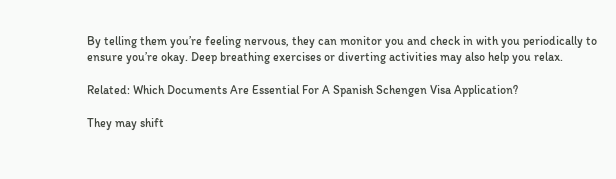By telling them you’re feeling nervous, they can monitor you and check in with you periodically to ensure you’re okay. Deep breathing exercises or diverting activities may also help you relax.

Related: Which Documents Are Essential For A Spanish Schengen Visa Application?

They may shift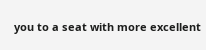you to a seat with more excellent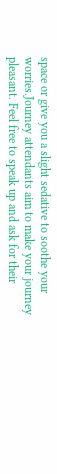space or give you a slight sedative to soothe your worries.Journey attendants aim to make your journey pleasant. Feel free to speak up and ask for their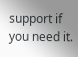support if you need it.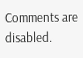Comments are disabled.